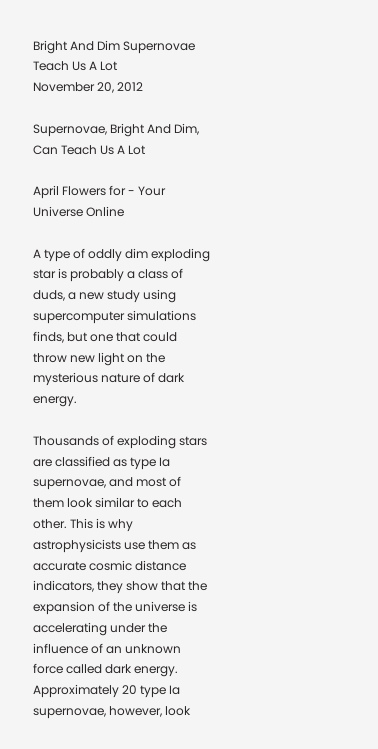Bright And Dim Supernovae Teach Us A Lot
November 20, 2012

Supernovae, Bright And Dim, Can Teach Us A Lot

April Flowers for - Your Universe Online

A type of oddly dim exploding star is probably a class of duds, a new study using supercomputer simulations finds, but one that could throw new light on the mysterious nature of dark energy.

Thousands of exploding stars are classified as type Ia supernovae, and most of them look similar to each other. This is why astrophysicists use them as accurate cosmic distance indicators, they show that the expansion of the universe is accelerating under the influence of an unknown force called dark energy. Approximately 20 type Ia supernovae, however, look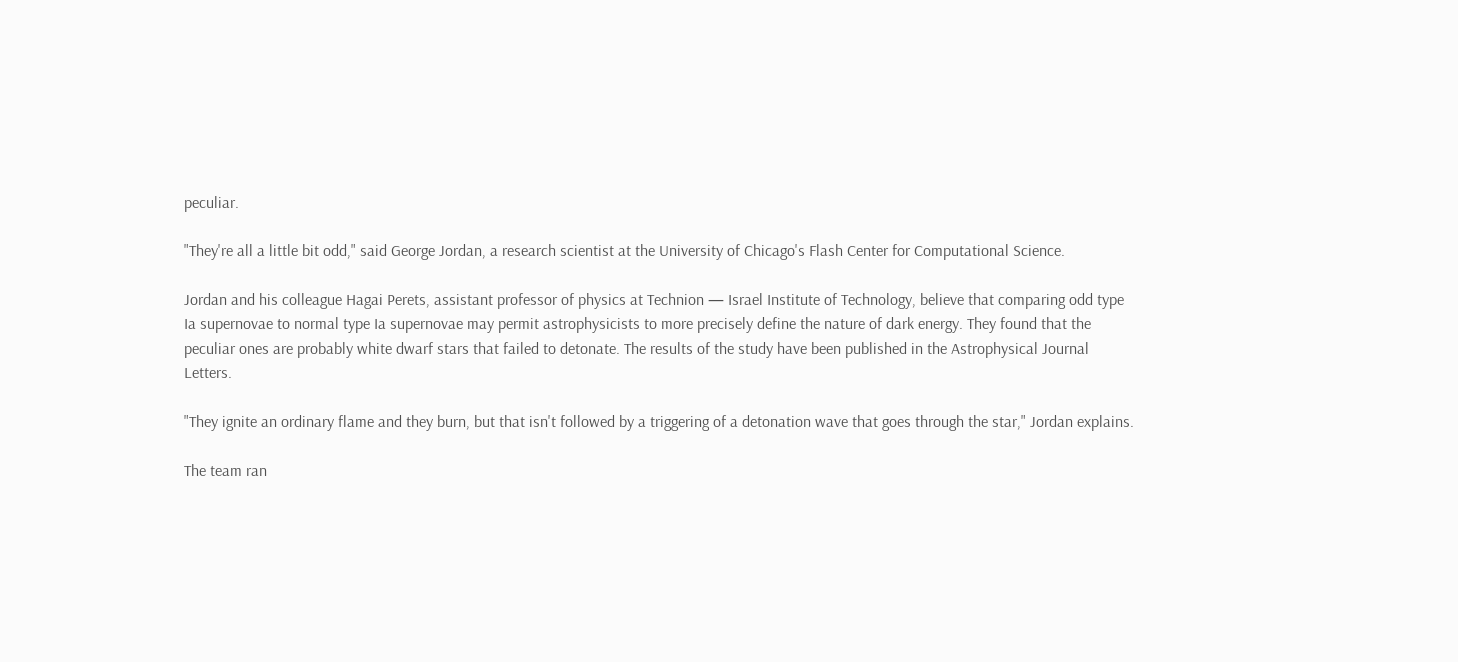peculiar.

"They're all a little bit odd," said George Jordan, a research scientist at the University of Chicago's Flash Center for Computational Science.

Jordan and his colleague Hagai Perets, assistant professor of physics at Technion — Israel Institute of Technology, believe that comparing odd type Ia supernovae to normal type Ia supernovae may permit astrophysicists to more precisely define the nature of dark energy. They found that the peculiar ones are probably white dwarf stars that failed to detonate. The results of the study have been published in the Astrophysical Journal Letters.

"They ignite an ordinary flame and they burn, but that isn't followed by a triggering of a detonation wave that goes through the star," Jordan explains.

The team ran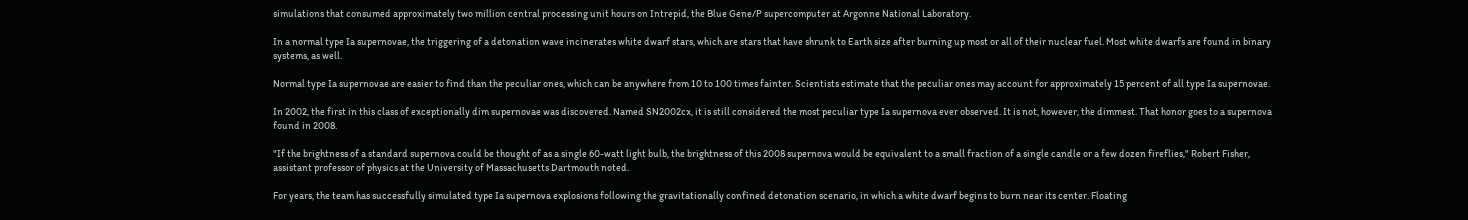simulations that consumed approximately two million central processing unit hours on Intrepid, the Blue Gene/P supercomputer at Argonne National Laboratory.

In a normal type Ia supernovae, the triggering of a detonation wave incinerates white dwarf stars, which are stars that have shrunk to Earth size after burning up most or all of their nuclear fuel. Most white dwarfs are found in binary systems, as well.

Normal type Ia supernovae are easier to find than the peculiar ones, which can be anywhere from 10 to 100 times fainter. Scientists estimate that the peculiar ones may account for approximately 15 percent of all type Ia supernovae.

In 2002, the first in this class of exceptionally dim supernovae was discovered. Named SN2002cx, it is still considered the most peculiar type Ia supernova ever observed. It is not, however, the dimmest. That honor goes to a supernova found in 2008.

"If the brightness of a standard supernova could be thought of as a single 60-watt light bulb, the brightness of this 2008 supernova would be equivalent to a small fraction of a single candle or a few dozen fireflies," Robert Fisher, assistant professor of physics at the University of Massachusetts Dartmouth noted.

For years, the team has successfully simulated type Ia supernova explosions following the gravitationally confined detonation scenario, in which a white dwarf begins to burn near its center. Floating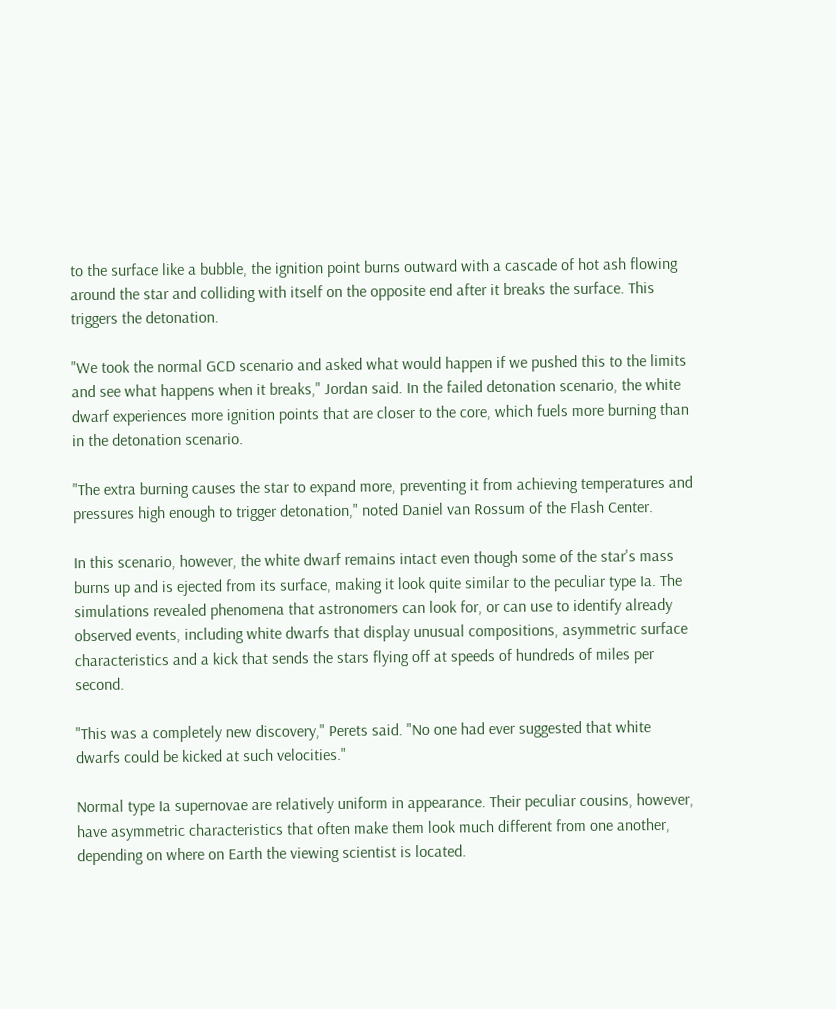to the surface like a bubble, the ignition point burns outward with a cascade of hot ash flowing around the star and colliding with itself on the opposite end after it breaks the surface. This triggers the detonation.

"We took the normal GCD scenario and asked what would happen if we pushed this to the limits and see what happens when it breaks," Jordan said. In the failed detonation scenario, the white dwarf experiences more ignition points that are closer to the core, which fuels more burning than in the detonation scenario.

"The extra burning causes the star to expand more, preventing it from achieving temperatures and pressures high enough to trigger detonation," noted Daniel van Rossum of the Flash Center.

In this scenario, however, the white dwarf remains intact even though some of the star's mass burns up and is ejected from its surface, making it look quite similar to the peculiar type Ia. The simulations revealed phenomena that astronomers can look for, or can use to identify already observed events, including white dwarfs that display unusual compositions, asymmetric surface characteristics and a kick that sends the stars flying off at speeds of hundreds of miles per second.

"This was a completely new discovery," Perets said. "No one had ever suggested that white dwarfs could be kicked at such velocities."

Normal type Ia supernovae are relatively uniform in appearance. Their peculiar cousins, however, have asymmetric characteristics that often make them look much different from one another, depending on where on Earth the viewing scientist is located.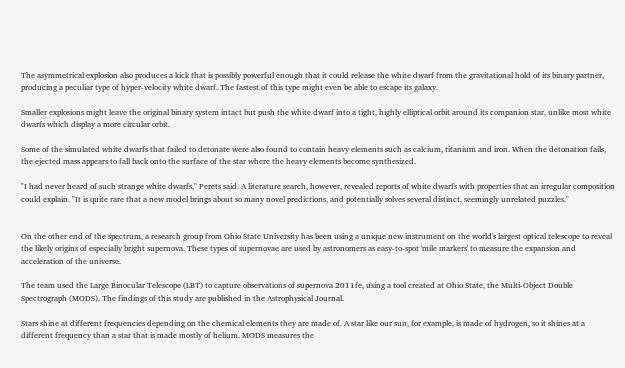The asymmetrical explosion also produces a kick that is possibly powerful enough that it could release the white dwarf from the gravitational hold of its binary partner, producing a peculiar type of hyper-velocity white dwarf. The fastest of this type might even be able to escape its galaxy.

Smaller explosions might leave the original binary system intact but push the white dwarf into a tight, highly elliptical orbit around its companion star, unlike most white dwarfs which display a more circular orbit.

Some of the simulated white dwarfs that failed to detonate were also found to contain heavy elements such as calcium, titanium and iron. When the detonation fails, the ejected mass appears to fall back onto the surface of the star where the heavy elements become synthesized.

"I had never heard of such strange white dwarfs," Perets said. A literature search, however, revealed reports of white dwarfs with properties that an irregular composition could explain. "It is quite rare that a new model brings about so many novel predictions, and potentially solves several distinct, seemingly unrelated puzzles."


On the other end of the spectrum, a research group from Ohio State University has been using a unique new instrument on the world's largest optical telescope to reveal the likely origins of especially bright supernova. These types of supernovae are used by astronomers as easy-to-spot 'mile markers' to measure the expansion and acceleration of the universe.

The team used the Large Binocular Telescope (LBT) to capture observations of supernova 2011fe, using a tool created at Ohio State, the Multi-Object Double Spectrograph (MODS). The findings of this study are published in the Astrophysical Journal.

Stars shine at different frequencies depending on the chemical elements they are made of. A star like our sun, for example, is made of hydrogen, so it shines at a different frequency than a star that is made mostly of helium. MODS measures the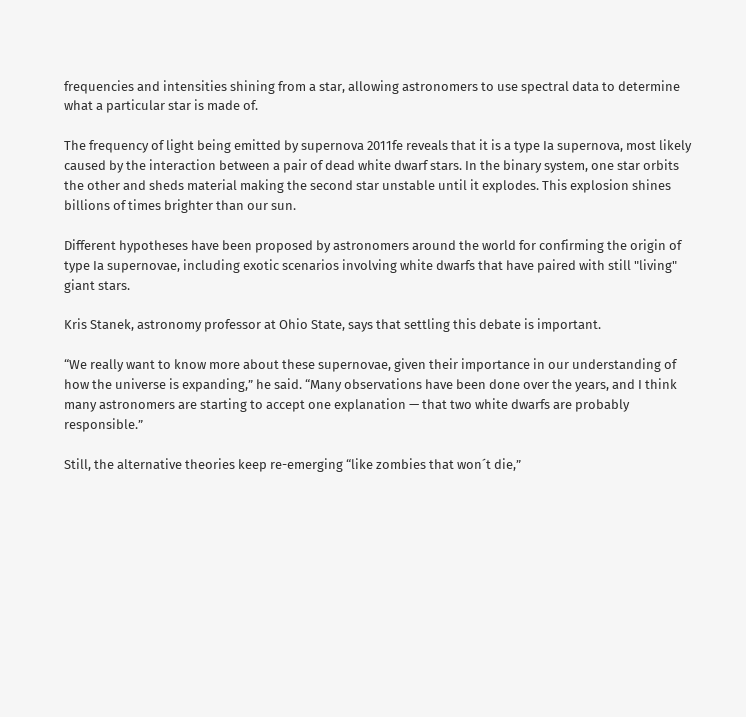frequencies and intensities shining from a star, allowing astronomers to use spectral data to determine what a particular star is made of.

The frequency of light being emitted by supernova 2011fe reveals that it is a type Ia supernova, most likely caused by the interaction between a pair of dead white dwarf stars. In the binary system, one star orbits the other and sheds material making the second star unstable until it explodes. This explosion shines billions of times brighter than our sun.

Different hypotheses have been proposed by astronomers around the world for confirming the origin of type Ia supernovae, including exotic scenarios involving white dwarfs that have paired with still "living" giant stars.

Kris Stanek, astronomy professor at Ohio State, says that settling this debate is important.

“We really want to know more about these supernovae, given their importance in our understanding of how the universe is expanding,” he said. “Many observations have been done over the years, and I think many astronomers are starting to accept one explanation — that two white dwarfs are probably responsible.”

Still, the alternative theories keep re-emerging “like zombies that won´t die,”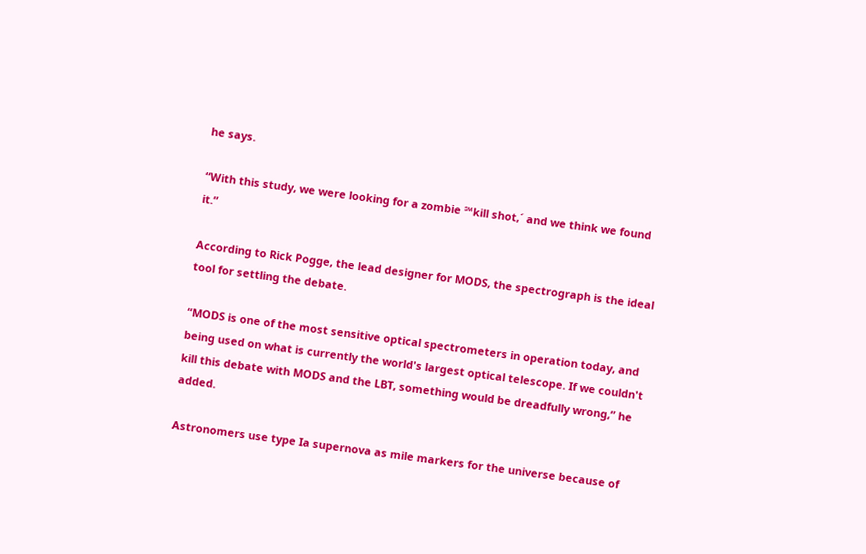he says.

“With this study, we were looking for a zombie ℠kill shot,´ and we think we found it.”

According to Rick Pogge, the lead designer for MODS, the spectrograph is the ideal tool for settling the debate.

“MODS is one of the most sensitive optical spectrometers in operation today, and being used on what is currently the world's largest optical telescope. If we couldn't kill this debate with MODS and the LBT, something would be dreadfully wrong,” he added.

Astronomers use type Ia supernova as mile markers for the universe because of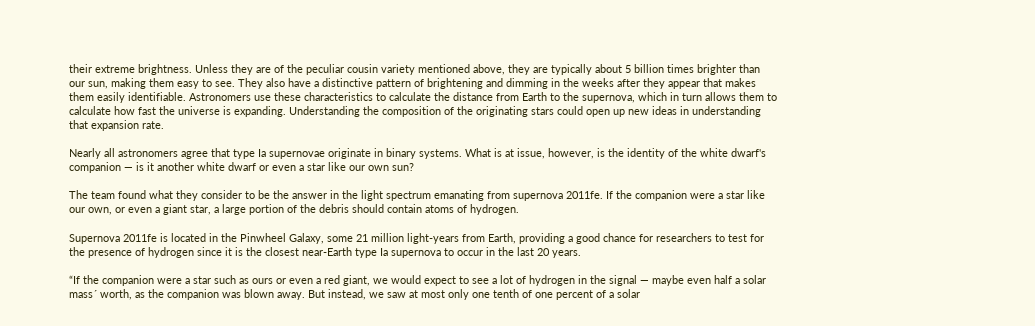their extreme brightness. Unless they are of the peculiar cousin variety mentioned above, they are typically about 5 billion times brighter than our sun, making them easy to see. They also have a distinctive pattern of brightening and dimming in the weeks after they appear that makes them easily identifiable. Astronomers use these characteristics to calculate the distance from Earth to the supernova, which in turn allows them to calculate how fast the universe is expanding. Understanding the composition of the originating stars could open up new ideas in understanding that expansion rate.

Nearly all astronomers agree that type Ia supernovae originate in binary systems. What is at issue, however, is the identity of the white dwarf's companion — is it another white dwarf or even a star like our own sun?

The team found what they consider to be the answer in the light spectrum emanating from supernova 2011fe. If the companion were a star like our own, or even a giant star, a large portion of the debris should contain atoms of hydrogen.

Supernova 2011fe is located in the Pinwheel Galaxy, some 21 million light-years from Earth, providing a good chance for researchers to test for the presence of hydrogen since it is the closest near-Earth type Ia supernova to occur in the last 20 years.

“If the companion were a star such as ours or even a red giant, we would expect to see a lot of hydrogen in the signal — maybe even half a solar mass´ worth, as the companion was blown away. But instead, we saw at most only one tenth of one percent of a solar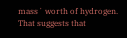mass´ worth of hydrogen. That suggests that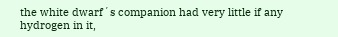the white dwarf´s companion had very little if any hydrogen in it,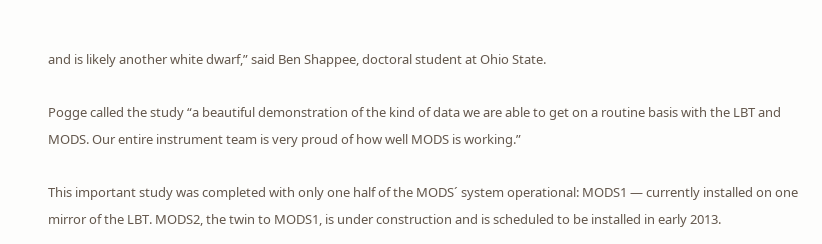and is likely another white dwarf,” said Ben Shappee, doctoral student at Ohio State.

Pogge called the study “a beautiful demonstration of the kind of data we are able to get on a routine basis with the LBT and MODS. Our entire instrument team is very proud of how well MODS is working.”

This important study was completed with only one half of the MODS´ system operational: MODS1 — currently installed on one mirror of the LBT. MODS2, the twin to MODS1, is under construction and is scheduled to be installed in early 2013.